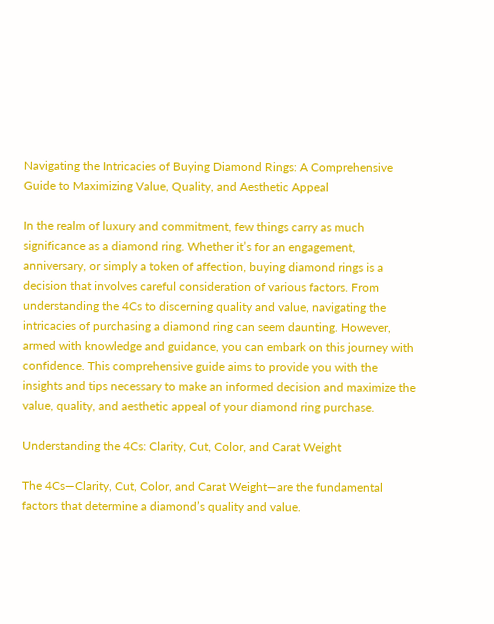Navigating the Intricacies of Buying Diamond Rings: A Comprehensive Guide to Maximizing Value, Quality, and Aesthetic Appeal

In the realm of luxury and commitment, few things carry as much significance as a diamond ring. Whether it’s for an engagement, anniversary, or simply a token of affection, buying diamond rings is a decision that involves careful consideration of various factors. From understanding the 4Cs to discerning quality and value, navigating the intricacies of purchasing a diamond ring can seem daunting. However, armed with knowledge and guidance, you can embark on this journey with confidence. This comprehensive guide aims to provide you with the insights and tips necessary to make an informed decision and maximize the value, quality, and aesthetic appeal of your diamond ring purchase.

Understanding the 4Cs: Clarity, Cut, Color, and Carat Weight

The 4Cs—Clarity, Cut, Color, and Carat Weight—are the fundamental factors that determine a diamond’s quality and value.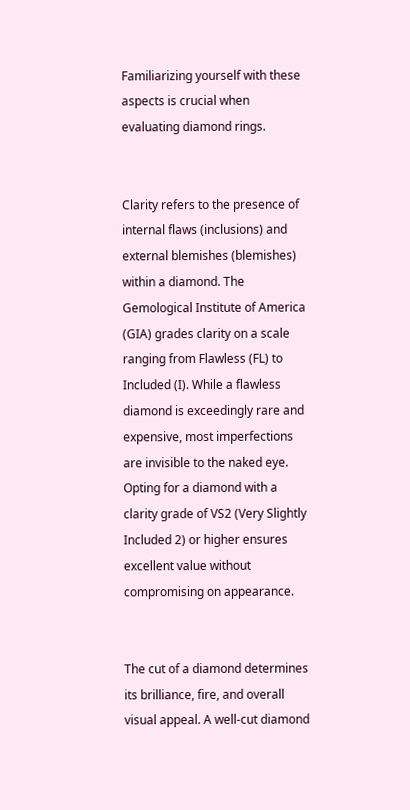Familiarizing yourself with these aspects is crucial when evaluating diamond rings.


Clarity refers to the presence of internal flaws (inclusions) and external blemishes (blemishes) within a diamond. The Gemological Institute of America (GIA) grades clarity on a scale ranging from Flawless (FL) to Included (I). While a flawless diamond is exceedingly rare and expensive, most imperfections are invisible to the naked eye. Opting for a diamond with a clarity grade of VS2 (Very Slightly Included 2) or higher ensures excellent value without compromising on appearance.


The cut of a diamond determines its brilliance, fire, and overall visual appeal. A well-cut diamond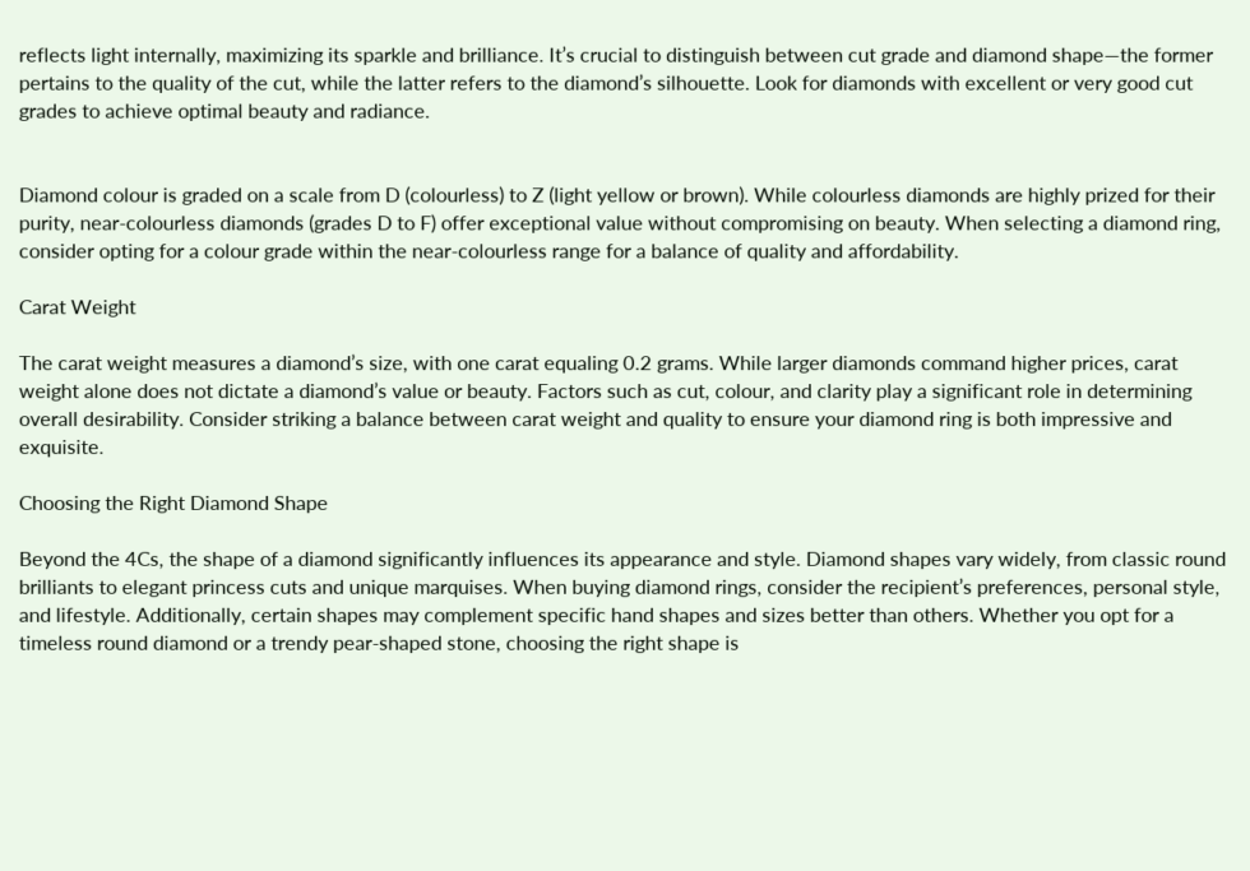reflects light internally, maximizing its sparkle and brilliance. It’s crucial to distinguish between cut grade and diamond shape—the former pertains to the quality of the cut, while the latter refers to the diamond’s silhouette. Look for diamonds with excellent or very good cut grades to achieve optimal beauty and radiance.


Diamond colour is graded on a scale from D (colourless) to Z (light yellow or brown). While colourless diamonds are highly prized for their purity, near-colourless diamonds (grades D to F) offer exceptional value without compromising on beauty. When selecting a diamond ring, consider opting for a colour grade within the near-colourless range for a balance of quality and affordability.

Carat Weight

The carat weight measures a diamond’s size, with one carat equaling 0.2 grams. While larger diamonds command higher prices, carat weight alone does not dictate a diamond’s value or beauty. Factors such as cut, colour, and clarity play a significant role in determining overall desirability. Consider striking a balance between carat weight and quality to ensure your diamond ring is both impressive and exquisite.

Choosing the Right Diamond Shape

Beyond the 4Cs, the shape of a diamond significantly influences its appearance and style. Diamond shapes vary widely, from classic round brilliants to elegant princess cuts and unique marquises. When buying diamond rings, consider the recipient’s preferences, personal style, and lifestyle. Additionally, certain shapes may complement specific hand shapes and sizes better than others. Whether you opt for a timeless round diamond or a trendy pear-shaped stone, choosing the right shape is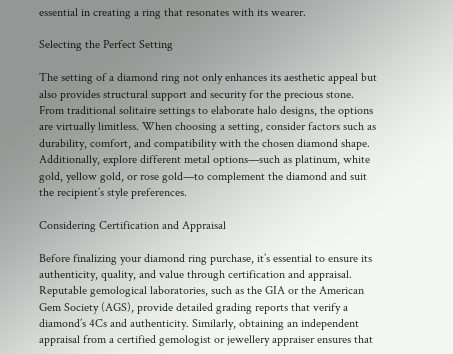essential in creating a ring that resonates with its wearer.

Selecting the Perfect Setting

The setting of a diamond ring not only enhances its aesthetic appeal but also provides structural support and security for the precious stone. From traditional solitaire settings to elaborate halo designs, the options are virtually limitless. When choosing a setting, consider factors such as durability, comfort, and compatibility with the chosen diamond shape. Additionally, explore different metal options—such as platinum, white gold, yellow gold, or rose gold—to complement the diamond and suit the recipient’s style preferences.

Considering Certification and Appraisal

Before finalizing your diamond ring purchase, it’s essential to ensure its authenticity, quality, and value through certification and appraisal. Reputable gemological laboratories, such as the GIA or the American Gem Society (AGS), provide detailed grading reports that verify a diamond’s 4Cs and authenticity. Similarly, obtaining an independent appraisal from a certified gemologist or jewellery appraiser ensures that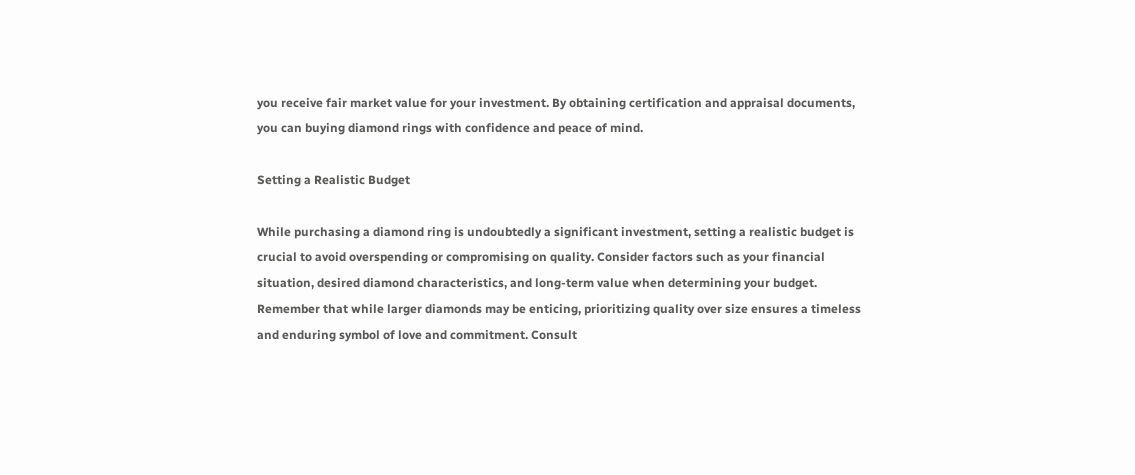you receive fair market value for your investment. By obtaining certification and appraisal documents, you can buying diamond rings with confidence and peace of mind.

Setting a Realistic Budget

While purchasing a diamond ring is undoubtedly a significant investment, setting a realistic budget is crucial to avoid overspending or compromising on quality. Consider factors such as your financial situation, desired diamond characteristics, and long-term value when determining your budget. Remember that while larger diamonds may be enticing, prioritizing quality over size ensures a timeless and enduring symbol of love and commitment. Consult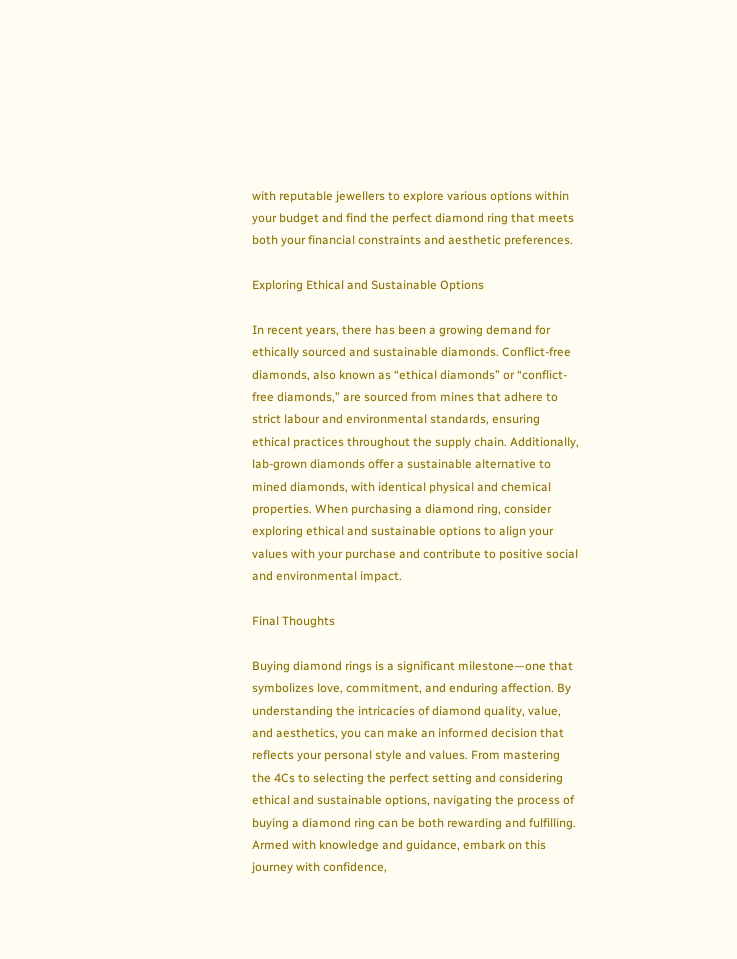with reputable jewellers to explore various options within your budget and find the perfect diamond ring that meets both your financial constraints and aesthetic preferences.

Exploring Ethical and Sustainable Options

In recent years, there has been a growing demand for ethically sourced and sustainable diamonds. Conflict-free diamonds, also known as “ethical diamonds” or “conflict-free diamonds,” are sourced from mines that adhere to strict labour and environmental standards, ensuring ethical practices throughout the supply chain. Additionally, lab-grown diamonds offer a sustainable alternative to mined diamonds, with identical physical and chemical properties. When purchasing a diamond ring, consider exploring ethical and sustainable options to align your values with your purchase and contribute to positive social and environmental impact.

Final Thoughts

Buying diamond rings is a significant milestone—one that symbolizes love, commitment, and enduring affection. By understanding the intricacies of diamond quality, value, and aesthetics, you can make an informed decision that reflects your personal style and values. From mastering the 4Cs to selecting the perfect setting and considering ethical and sustainable options, navigating the process of buying a diamond ring can be both rewarding and fulfilling. Armed with knowledge and guidance, embark on this journey with confidence,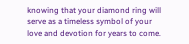knowing that your diamond ring will serve as a timeless symbol of your love and devotion for years to come.